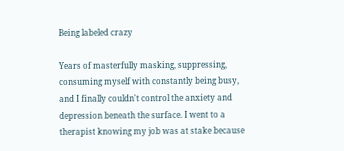Being labeled crazy

Years of masterfully masking, suppressing, consuming myself with constantly being busy, and I finally couldn't control the anxiety and depression beneath the surface. I went to a therapist knowing my job was at stake because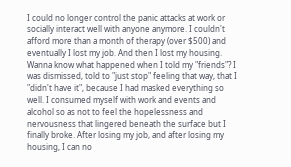I could no longer control the panic attacks at work or socially interact well with anyone anymore. I couldn't afford more than a month of therapy (over $500) and eventually I lost my job. And then I lost my housing. Wanna know what happened when I told my "friends"? I was dismissed, told to "just stop" feeling that way, that I "didn't have it", because I had masked everything so well. I consumed myself with work and events and alcohol so as not to feel the hopelessness and nervousness that lingered beneath the surface but I finally broke. After losing my job, and after losing my housing, I can no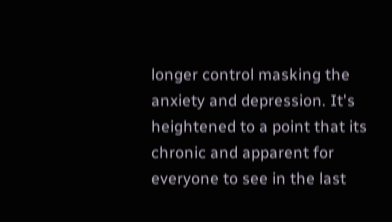longer control masking the anxiety and depression. It's heightened to a point that its chronic and apparent for everyone to see in the last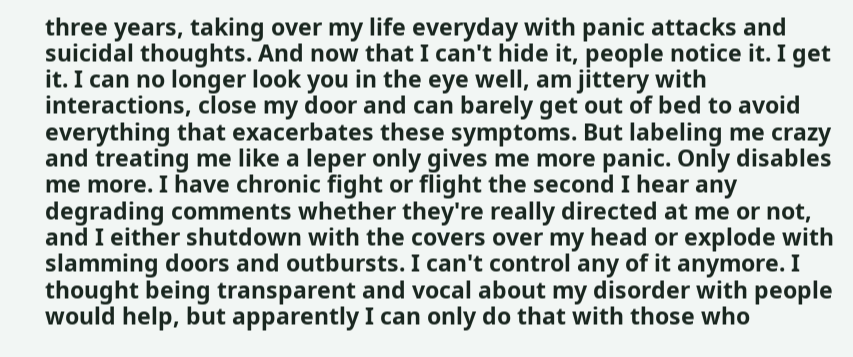three years, taking over my life everyday with panic attacks and suicidal thoughts. And now that I can't hide it, people notice it. I get it. I can no longer look you in the eye well, am jittery with interactions, close my door and can barely get out of bed to avoid everything that exacerbates these symptoms. But labeling me crazy and treating me like a leper only gives me more panic. Only disables me more. I have chronic fight or flight the second I hear any degrading comments whether they're really directed at me or not, and I either shutdown with the covers over my head or explode with slamming doors and outbursts. I can't control any of it anymore. I thought being transparent and vocal about my disorder with people would help, but apparently I can only do that with those who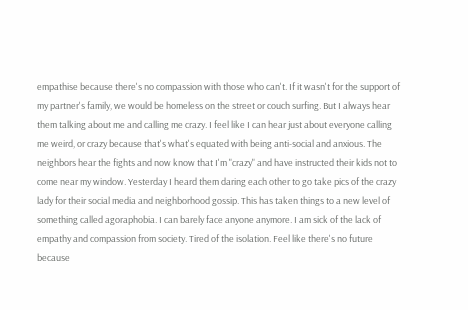empathise because there's no compassion with those who can't. If it wasn't for the support of my partner's family, we would be homeless on the street or couch surfing. But I always hear them talking about me and calling me crazy. I feel like I can hear just about everyone calling me weird, or crazy because that's what's equated with being anti-social and anxious. The neighbors hear the fights and now know that I'm "crazy" and have instructed their kids not to come near my window. Yesterday I heard them daring each other to go take pics of the crazy lady for their social media and neighborhood gossip. This has taken things to a new level of something called agoraphobia. I can barely face anyone anymore. I am sick of the lack of empathy and compassion from society. Tired of the isolation. Feel like there's no future because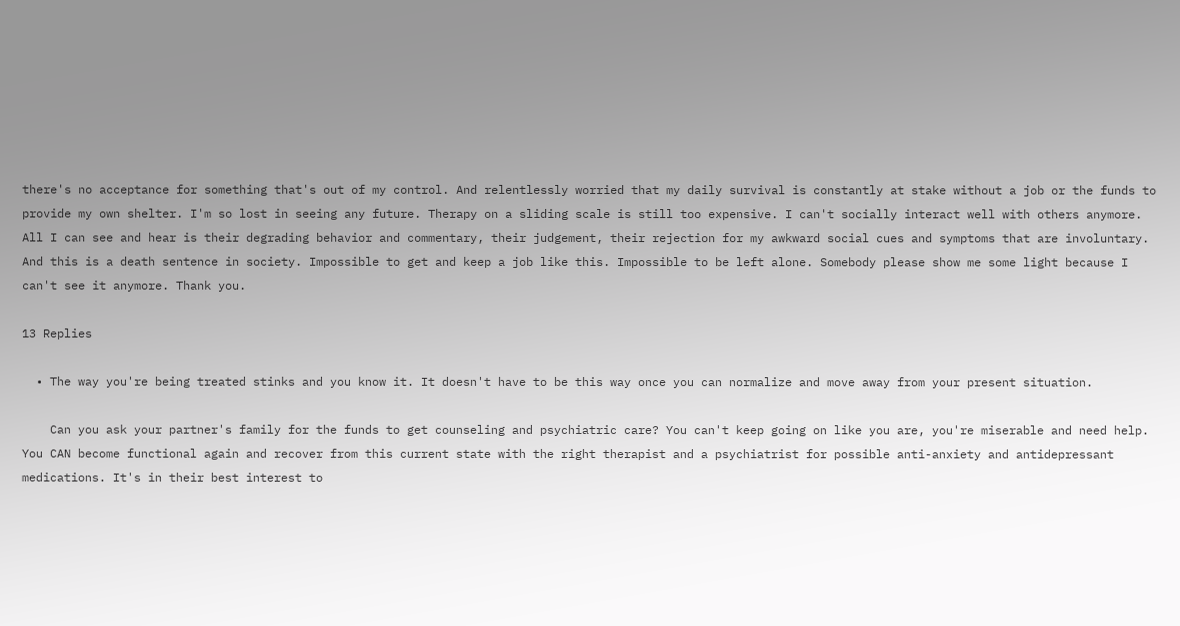there's no acceptance for something that's out of my control. And relentlessly worried that my daily survival is constantly at stake without a job or the funds to provide my own shelter. I'm so lost in seeing any future. Therapy on a sliding scale is still too expensive. I can't socially interact well with others anymore. All I can see and hear is their degrading behavior and commentary, their judgement, their rejection for my awkward social cues and symptoms that are involuntary. And this is a death sentence in society. Impossible to get and keep a job like this. Impossible to be left alone. Somebody please show me some light because I can't see it anymore. Thank you.

13 Replies

  • The way you're being treated stinks and you know it. It doesn't have to be this way once you can normalize and move away from your present situation.

    Can you ask your partner's family for the funds to get counseling and psychiatric care? You can't keep going on like you are, you're miserable and need help. You CAN become functional again and recover from this current state with the right therapist and a psychiatrist for possible anti-anxiety and antidepressant medications. It's in their best interest to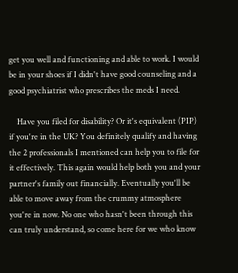get you well and functioning and able to work. I would be in your shoes if I didn't have good counseling and a good psychiatrist who prescribes the meds I need.

    Have you filed for disability? Or it's equivalent (PIP) if you're in the UK? You definitely qualify and having the 2 professionals I mentioned can help you to file for it effectively. This again would help both you and your partner's family out financially. Eventually you'll be able to move away from the crummy atmosphere you're in now. No one who hasn't been through this can truly understand, so come here for we who know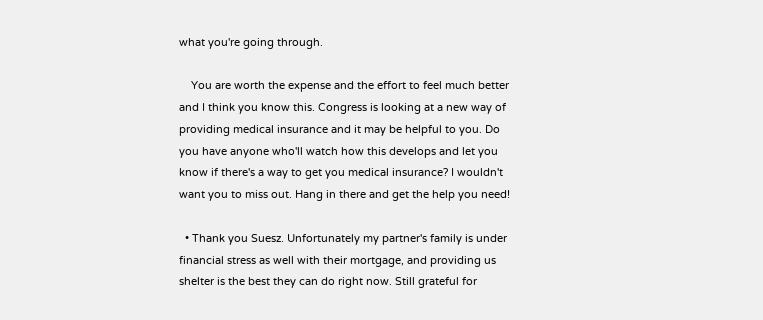what you're going through.

    You are worth the expense and the effort to feel much better and I think you know this. Congress is looking at a new way of providing medical insurance and it may be helpful to you. Do you have anyone who'll watch how this develops and let you know if there's a way to get you medical insurance? I wouldn't want you to miss out. Hang in there and get the help you need!

  • Thank you Suesz. Unfortunately my partner's family is under financial stress as well with their mortgage, and providing us shelter is the best they can do right now. Still grateful for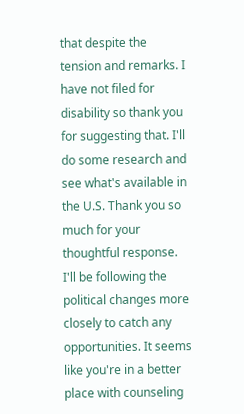that despite the tension and remarks. I have not filed for disability so thank you for suggesting that. I'll do some research and see what's available in the U.S. Thank you so much for your thoughtful response. I'll be following the political changes more closely to catch any opportunities. It seems like you're in a better place with counseling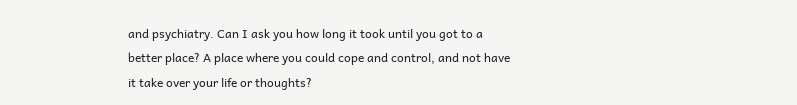and psychiatry. Can I ask you how long it took until you got to a better place? A place where you could cope and control, and not have it take over your life or thoughts?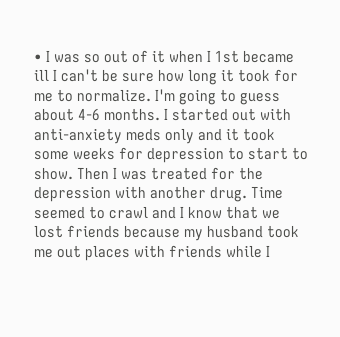• I was so out of it when I 1st became ill I can't be sure how long it took for me to normalize. I'm going to guess about 4-6 months. I started out with anti-anxiety meds only and it took some weeks for depression to start to show. Then I was treated for the depression with another drug. Time seemed to crawl and I know that we lost friends because my husband took me out places with friends while I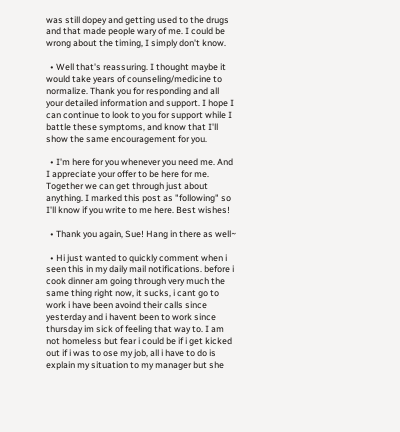was still dopey and getting used to the drugs and that made people wary of me. I could be wrong about the timing, I simply don't know.

  • Well that's reassuring. I thought maybe it would take years of counseling/medicine to normalize. Thank you for responding and all your detailed information and support. I hope I can continue to look to you for support while I battle these symptoms, and know that I'll show the same encouragement for you.

  • I'm here for you whenever you need me. And I appreciate your offer to be here for me. Together we can get through just about anything. I marked this post as "following" so I'll know if you write to me here. Best wishes!

  • Thank you again, Sue! Hang in there as well~

  • Hi just wanted to quickly comment when i seen this in my daily mail notifications. before i cook dinner am going through very much the same thing right now, it sucks, i cant go to work i have been avoind their calls since yesterday and i havent been to work since thursday im sick of feeling that way to. I am not homeless but fear i could be if i get kicked out if i was to ose my job, all i have to do is explain my situation to my manager but she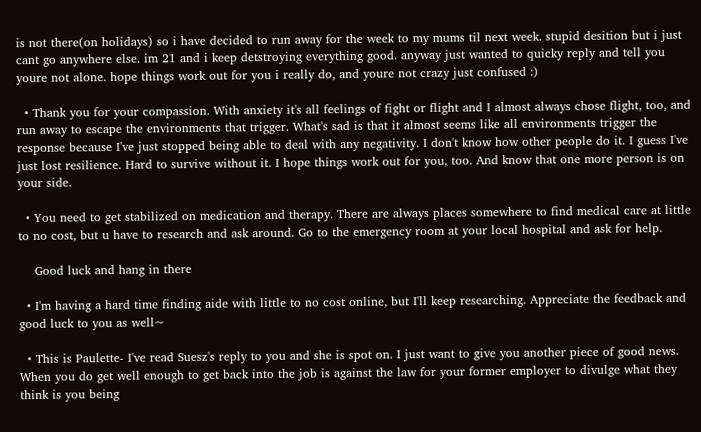is not there(on holidays) so i have decided to run away for the week to my mums til next week. stupid desition but i just cant go anywhere else. im 21 and i keep detstroying everything good. anyway just wanted to quicky reply and tell you youre not alone. hope things work out for you i really do, and youre not crazy just confused :)

  • Thank you for your compassion. With anxiety it's all feelings of fight or flight and I almost always chose flight, too, and run away to escape the environments that trigger. What's sad is that it almost seems like all environments trigger the response because I've just stopped being able to deal with any negativity. I don't know how other people do it. I guess I've just lost resilience. Hard to survive without it. I hope things work out for you, too. And know that one more person is on your side.

  • You need to get stabilized on medication and therapy. There are always places somewhere to find medical care at little to no cost, but u have to research and ask around. Go to the emergency room at your local hospital and ask for help.

    Good luck and hang in there

  • I'm having a hard time finding aide with little to no cost online, but I'll keep researching. Appreciate the feedback and good luck to you as well~

  • This is Paulette- I've read Suesz's reply to you and she is spot on. I just want to give you another piece of good news. When you do get well enough to get back into the job is against the law for your former employer to divulge what they think is you being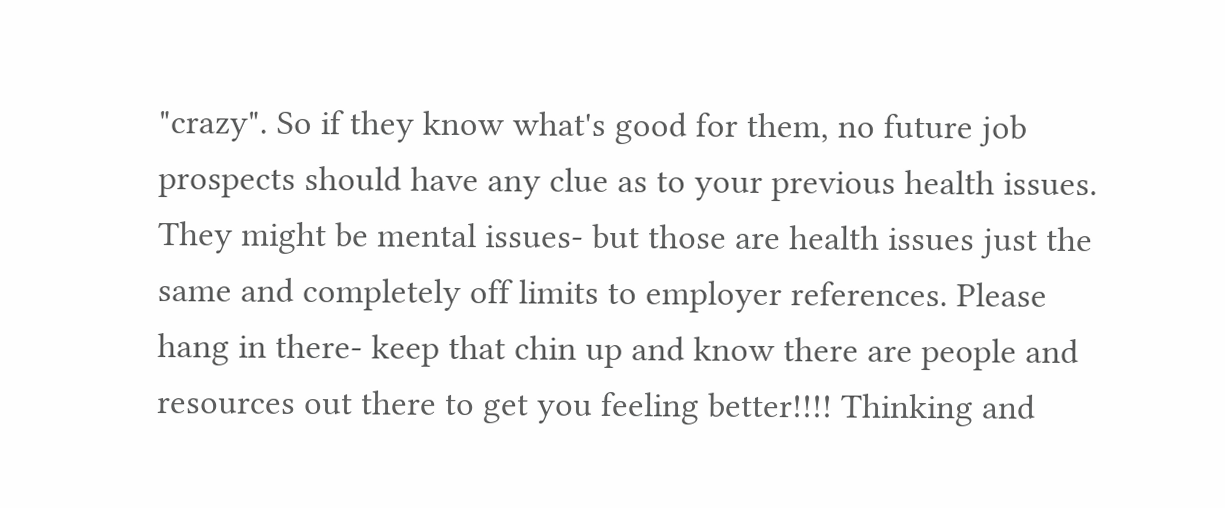"crazy". So if they know what's good for them, no future job prospects should have any clue as to your previous health issues. They might be mental issues- but those are health issues just the same and completely off limits to employer references. Please hang in there- keep that chin up and know there are people and resources out there to get you feeling better!!!! Thinking and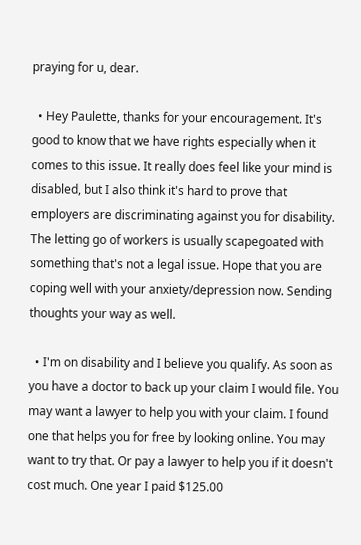praying for u, dear.

  • Hey Paulette, thanks for your encouragement. It's good to know that we have rights especially when it comes to this issue. It really does feel like your mind is disabled, but I also think it's hard to prove that employers are discriminating against you for disability. The letting go of workers is usually scapegoated with something that's not a legal issue. Hope that you are coping well with your anxiety/depression now. Sending thoughts your way as well.

  • I'm on disability and I believe you qualify. As soon as you have a doctor to back up your claim I would file. You may want a lawyer to help you with your claim. I found one that helps you for free by looking online. You may want to try that. Or pay a lawyer to help you if it doesn't cost much. One year I paid $125.00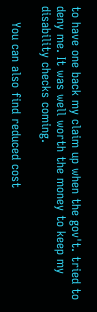to have one back my claim up when the gov't. tried to deny me. It was well worth the money to keep my disability checks coming.

    You can also find reduced cost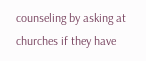counseling by asking at churches if they have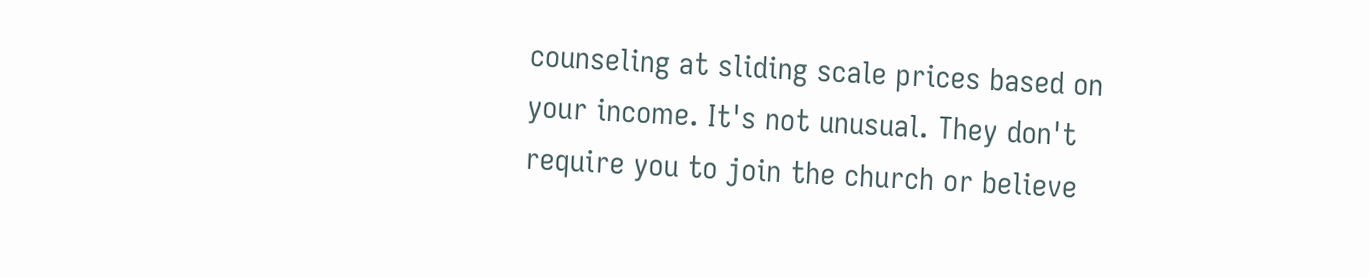counseling at sliding scale prices based on your income. It's not unusual. They don't require you to join the church or believe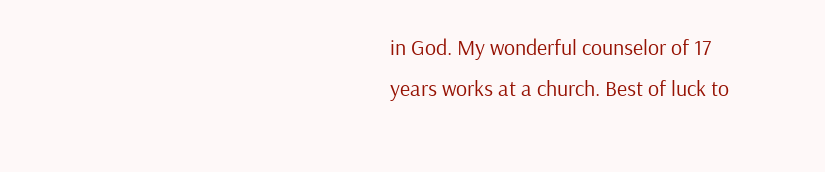in God. My wonderful counselor of 17 years works at a church. Best of luck to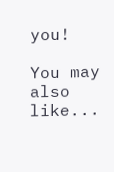you!

You may also like...